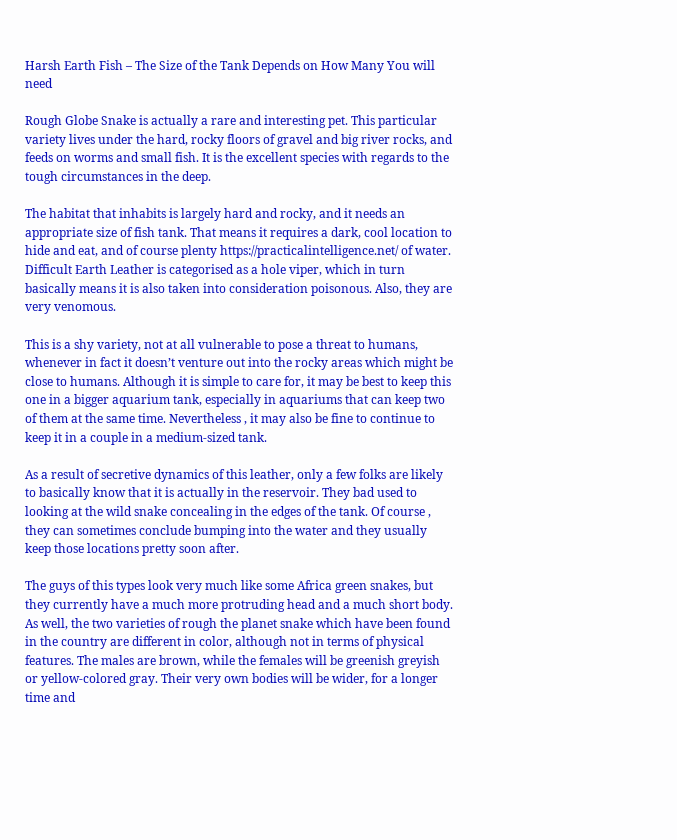Harsh Earth Fish – The Size of the Tank Depends on How Many You will need

Rough Globe Snake is actually a rare and interesting pet. This particular variety lives under the hard, rocky floors of gravel and big river rocks, and feeds on worms and small fish. It is the excellent species with regards to the tough circumstances in the deep.

The habitat that inhabits is largely hard and rocky, and it needs an appropriate size of fish tank. That means it requires a dark, cool location to hide and eat, and of course plenty https://practicalintelligence.net/ of water. Difficult Earth Leather is categorised as a hole viper, which in turn basically means it is also taken into consideration poisonous. Also, they are very venomous.

This is a shy variety, not at all vulnerable to pose a threat to humans, whenever in fact it doesn’t venture out into the rocky areas which might be close to humans. Although it is simple to care for, it may be best to keep this one in a bigger aquarium tank, especially in aquariums that can keep two of them at the same time. Nevertheless , it may also be fine to continue to keep it in a couple in a medium-sized tank.

As a result of secretive dynamics of this leather, only a few folks are likely to basically know that it is actually in the reservoir. They bad used to looking at the wild snake concealing in the edges of the tank. Of course , they can sometimes conclude bumping into the water and they usually keep those locations pretty soon after.

The guys of this types look very much like some Africa green snakes, but they currently have a much more protruding head and a much short body. As well, the two varieties of rough the planet snake which have been found in the country are different in color, although not in terms of physical features. The males are brown, while the females will be greenish greyish or yellow-colored gray. Their very own bodies will be wider, for a longer time and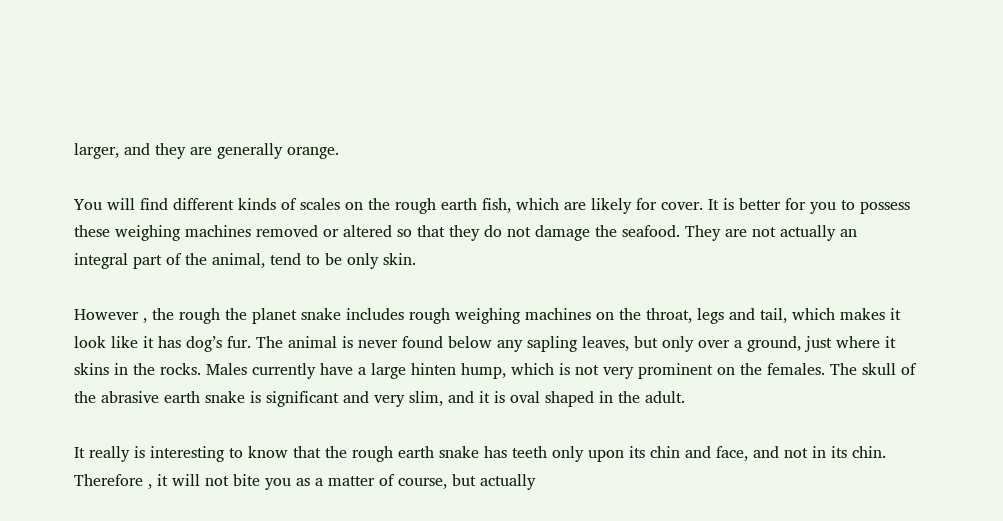larger, and they are generally orange.

You will find different kinds of scales on the rough earth fish, which are likely for cover. It is better for you to possess these weighing machines removed or altered so that they do not damage the seafood. They are not actually an integral part of the animal, tend to be only skin.

However , the rough the planet snake includes rough weighing machines on the throat, legs and tail, which makes it look like it has dog’s fur. The animal is never found below any sapling leaves, but only over a ground, just where it skins in the rocks. Males currently have a large hinten hump, which is not very prominent on the females. The skull of the abrasive earth snake is significant and very slim, and it is oval shaped in the adult.

It really is interesting to know that the rough earth snake has teeth only upon its chin and face, and not in its chin. Therefore , it will not bite you as a matter of course, but actually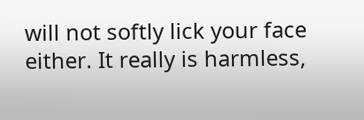will not softly lick your face either. It really is harmless,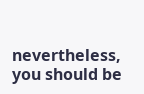nevertheless, you should be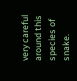very careful around this species of snake.